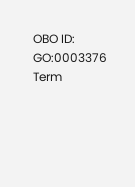OBO ID: GO:0003376
Term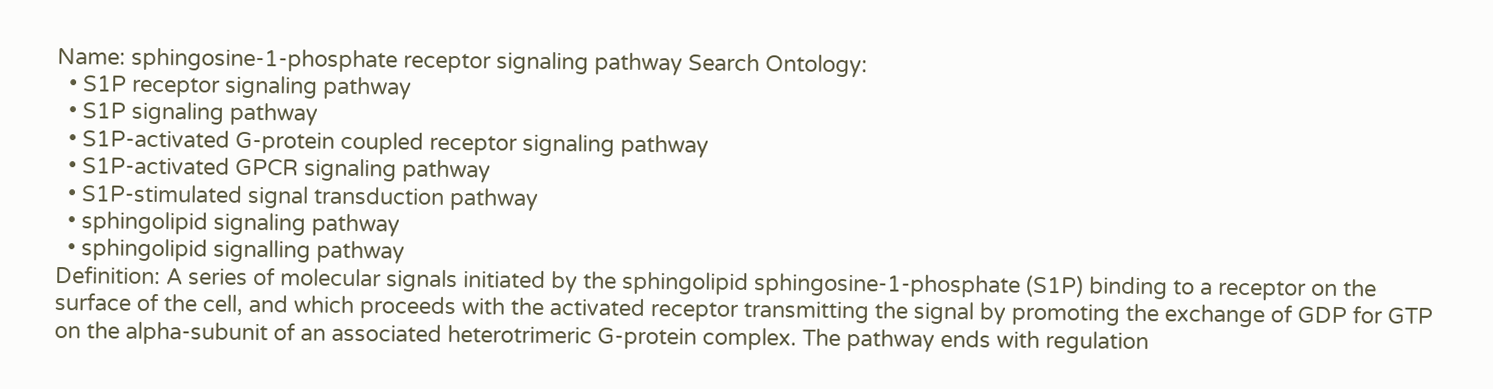Name: sphingosine-1-phosphate receptor signaling pathway Search Ontology:
  • S1P receptor signaling pathway
  • S1P signaling pathway
  • S1P-activated G-protein coupled receptor signaling pathway
  • S1P-activated GPCR signaling pathway
  • S1P-stimulated signal transduction pathway
  • sphingolipid signaling pathway
  • sphingolipid signalling pathway
Definition: A series of molecular signals initiated by the sphingolipid sphingosine-1-phosphate (S1P) binding to a receptor on the surface of the cell, and which proceeds with the activated receptor transmitting the signal by promoting the exchange of GDP for GTP on the alpha-subunit of an associated heterotrimeric G-protein complex. The pathway ends with regulation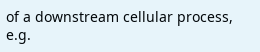of a downstream cellular process, e.g.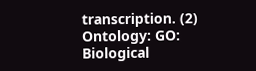transcription. (2)
Ontology: GO: Biological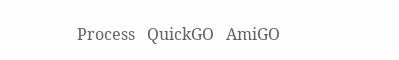Process   QuickGO   AmiGO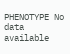PHENOTYPE No data available